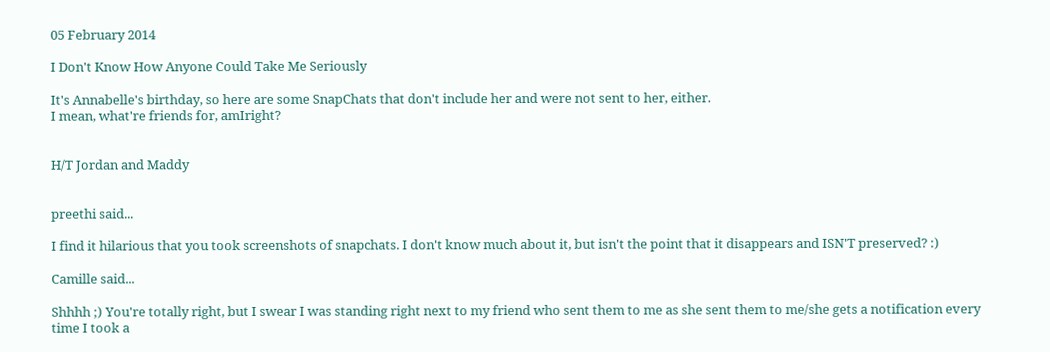05 February 2014

I Don't Know How Anyone Could Take Me Seriously

It's Annabelle's birthday, so here are some SnapChats that don't include her and were not sent to her, either.
I mean, what're friends for, amIright?


H/T Jordan and Maddy


preethi said...

I find it hilarious that you took screenshots of snapchats. I don't know much about it, but isn't the point that it disappears and ISN'T preserved? :)

Camille said...

Shhhh ;) You're totally right, but I swear I was standing right next to my friend who sent them to me as she sent them to me/she gets a notification every time I took a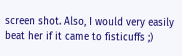screen shot. Also, I would very easily beat her if it came to fisticuffs ;)